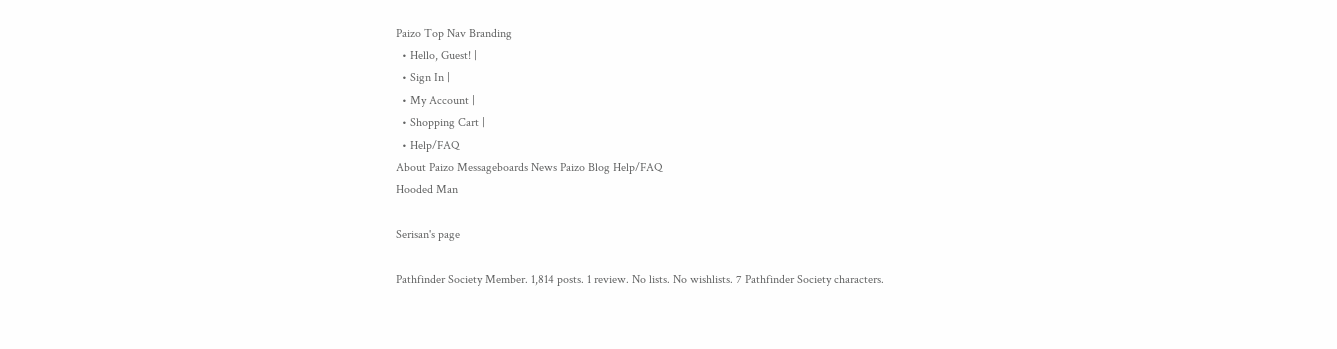Paizo Top Nav Branding
  • Hello, Guest! |
  • Sign In |
  • My Account |
  • Shopping Cart |
  • Help/FAQ
About Paizo Messageboards News Paizo Blog Help/FAQ
Hooded Man

Serisan's page

Pathfinder Society Member. 1,814 posts. 1 review. No lists. No wishlists. 7 Pathfinder Society characters.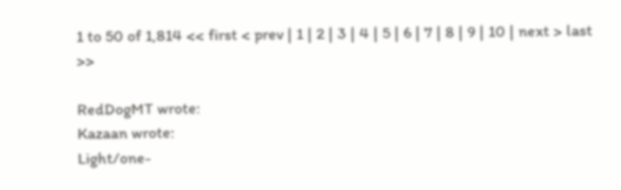1 to 50 of 1,814 << first < prev | 1 | 2 | 3 | 4 | 5 | 6 | 7 | 8 | 9 | 10 | next > last >>

RedDogMT wrote:
Kazaan wrote:
Light/one-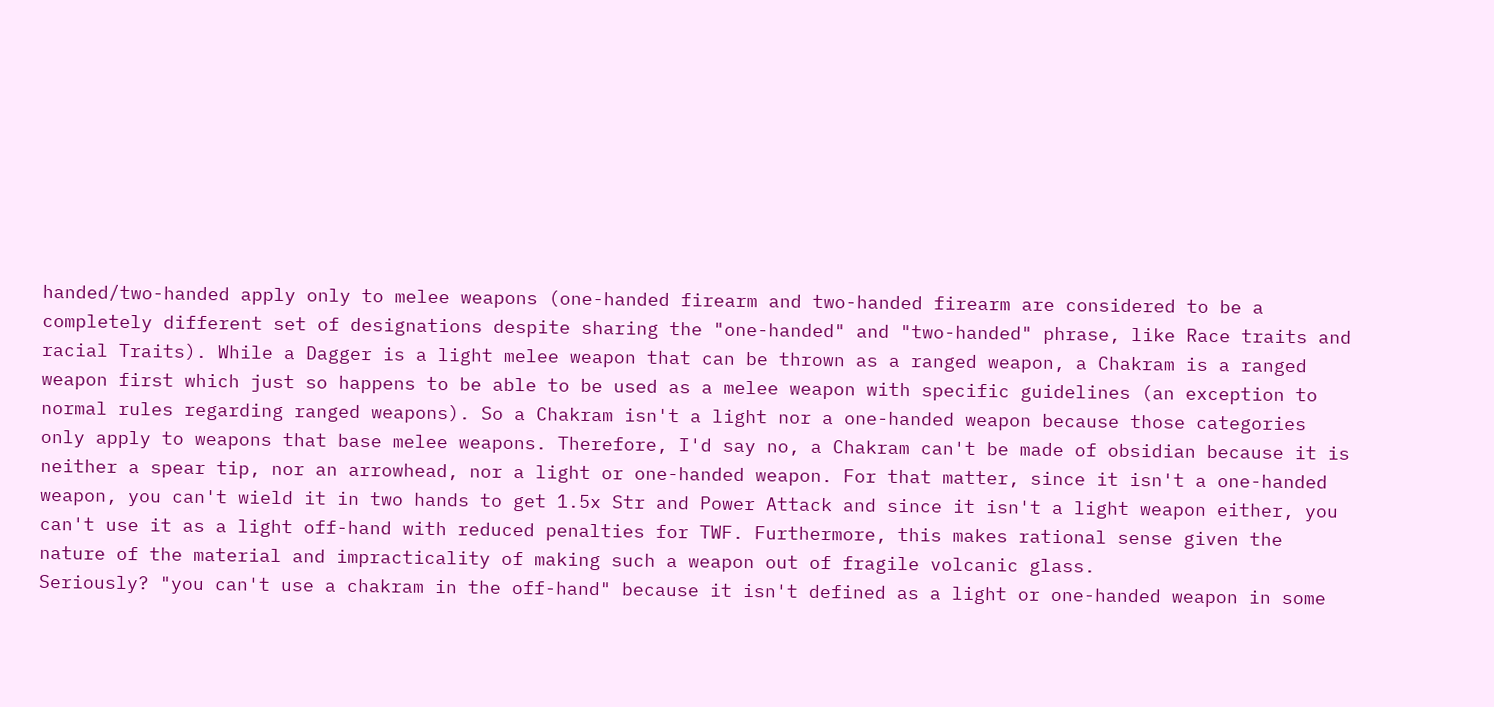handed/two-handed apply only to melee weapons (one-handed firearm and two-handed firearm are considered to be a completely different set of designations despite sharing the "one-handed" and "two-handed" phrase, like Race traits and racial Traits). While a Dagger is a light melee weapon that can be thrown as a ranged weapon, a Chakram is a ranged weapon first which just so happens to be able to be used as a melee weapon with specific guidelines (an exception to normal rules regarding ranged weapons). So a Chakram isn't a light nor a one-handed weapon because those categories only apply to weapons that base melee weapons. Therefore, I'd say no, a Chakram can't be made of obsidian because it is neither a spear tip, nor an arrowhead, nor a light or one-handed weapon. For that matter, since it isn't a one-handed weapon, you can't wield it in two hands to get 1.5x Str and Power Attack and since it isn't a light weapon either, you can't use it as a light off-hand with reduced penalties for TWF. Furthermore, this makes rational sense given the nature of the material and impracticality of making such a weapon out of fragile volcanic glass.
Seriously? "you can't use a chakram in the off-hand" because it isn't defined as a light or one-handed weapon in some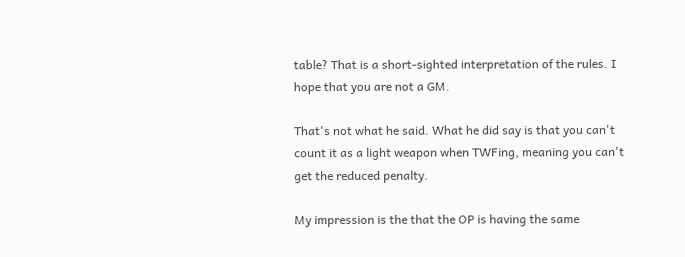table? That is a short-sighted interpretation of the rules. I hope that you are not a GM.

That's not what he said. What he did say is that you can't count it as a light weapon when TWFing, meaning you can't get the reduced penalty.

My impression is the that the OP is having the same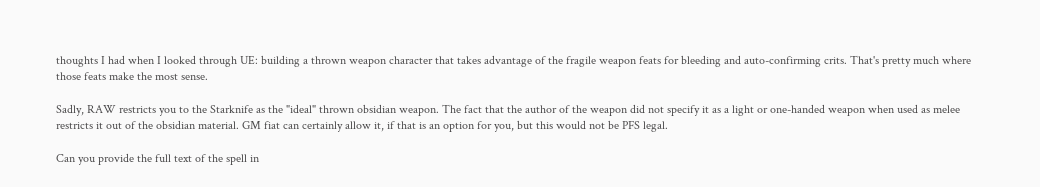thoughts I had when I looked through UE: building a thrown weapon character that takes advantage of the fragile weapon feats for bleeding and auto-confirming crits. That's pretty much where those feats make the most sense.

Sadly, RAW restricts you to the Starknife as the "ideal" thrown obsidian weapon. The fact that the author of the weapon did not specify it as a light or one-handed weapon when used as melee restricts it out of the obsidian material. GM fiat can certainly allow it, if that is an option for you, but this would not be PFS legal.

Can you provide the full text of the spell in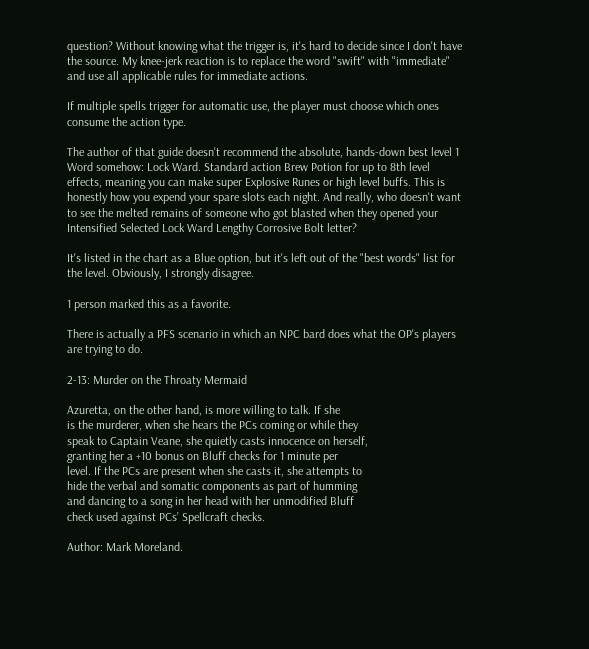question? Without knowing what the trigger is, it's hard to decide since I don't have the source. My knee-jerk reaction is to replace the word "swift" with "immediate" and use all applicable rules for immediate actions.

If multiple spells trigger for automatic use, the player must choose which ones consume the action type.

The author of that guide doesn't recommend the absolute, hands-down best level 1 Word somehow: Lock Ward. Standard action Brew Potion for up to 8th level effects, meaning you can make super Explosive Runes or high level buffs. This is honestly how you expend your spare slots each night. And really, who doesn't want to see the melted remains of someone who got blasted when they opened your Intensified Selected Lock Ward Lengthy Corrosive Bolt letter?

It's listed in the chart as a Blue option, but it's left out of the "best words" list for the level. Obviously, I strongly disagree.

1 person marked this as a favorite.

There is actually a PFS scenario in which an NPC bard does what the OP's players are trying to do.

2-13: Murder on the Throaty Mermaid

Azuretta, on the other hand, is more willing to talk. If she
is the murderer, when she hears the PCs coming or while they
speak to Captain Veane, she quietly casts innocence on herself,
granting her a +10 bonus on Bluff checks for 1 minute per
level. If the PCs are present when she casts it, she attempts to
hide the verbal and somatic components as part of humming
and dancing to a song in her head with her unmodified Bluff
check used against PCs’ Spellcraft checks.

Author: Mark Moreland.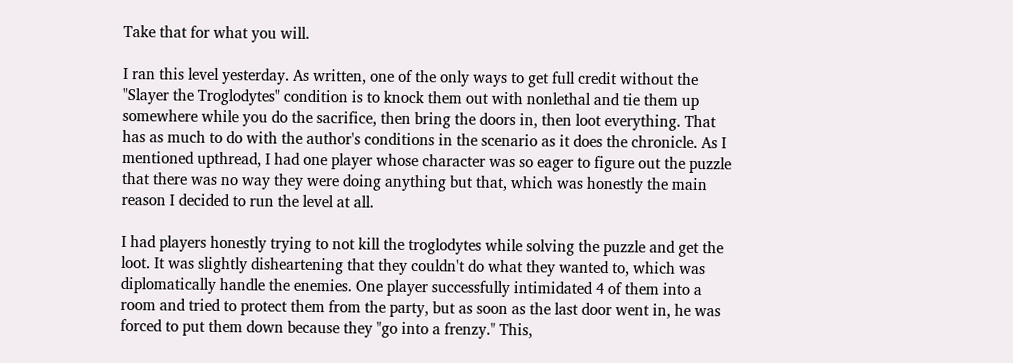Take that for what you will.

I ran this level yesterday. As written, one of the only ways to get full credit without the "Slayer the Troglodytes" condition is to knock them out with nonlethal and tie them up somewhere while you do the sacrifice, then bring the doors in, then loot everything. That has as much to do with the author's conditions in the scenario as it does the chronicle. As I mentioned upthread, I had one player whose character was so eager to figure out the puzzle that there was no way they were doing anything but that, which was honestly the main reason I decided to run the level at all.

I had players honestly trying to not kill the troglodytes while solving the puzzle and get the loot. It was slightly disheartening that they couldn't do what they wanted to, which was diplomatically handle the enemies. One player successfully intimidated 4 of them into a room and tried to protect them from the party, but as soon as the last door went in, he was forced to put them down because they "go into a frenzy." This,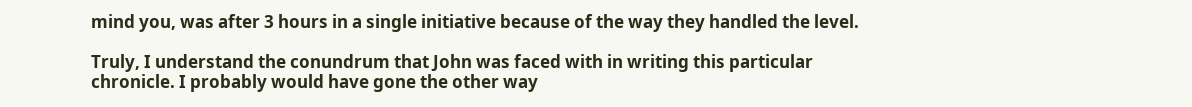mind you, was after 3 hours in a single initiative because of the way they handled the level.

Truly, I understand the conundrum that John was faced with in writing this particular chronicle. I probably would have gone the other way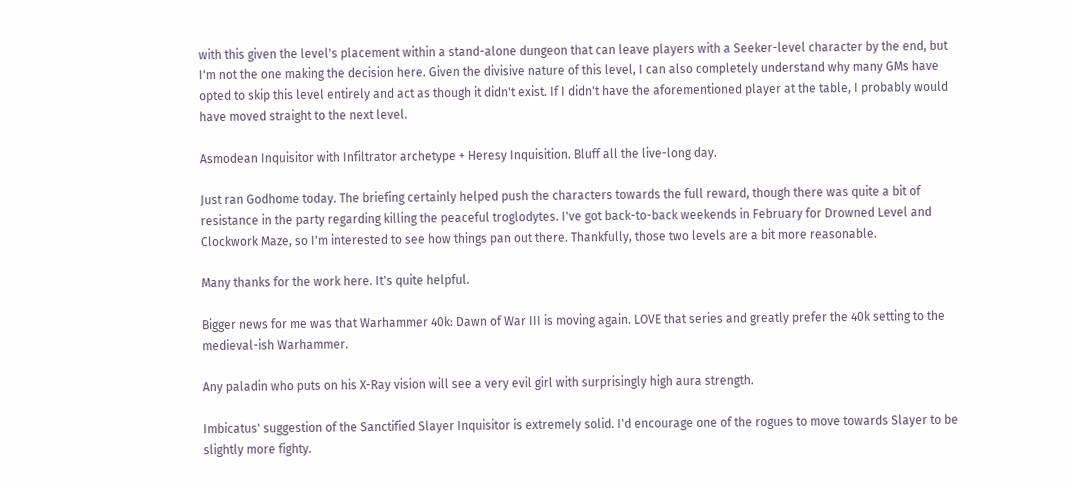with this given the level's placement within a stand-alone dungeon that can leave players with a Seeker-level character by the end, but I'm not the one making the decision here. Given the divisive nature of this level, I can also completely understand why many GMs have opted to skip this level entirely and act as though it didn't exist. If I didn't have the aforementioned player at the table, I probably would have moved straight to the next level.

Asmodean Inquisitor with Infiltrator archetype + Heresy Inquisition. Bluff all the live-long day.

Just ran Godhome today. The briefing certainly helped push the characters towards the full reward, though there was quite a bit of resistance in the party regarding killing the peaceful troglodytes. I've got back-to-back weekends in February for Drowned Level and Clockwork Maze, so I'm interested to see how things pan out there. Thankfully, those two levels are a bit more reasonable.

Many thanks for the work here. It's quite helpful.

Bigger news for me was that Warhammer 40k: Dawn of War III is moving again. LOVE that series and greatly prefer the 40k setting to the medieval-ish Warhammer.

Any paladin who puts on his X-Ray vision will see a very evil girl with surprisingly high aura strength.

Imbicatus' suggestion of the Sanctified Slayer Inquisitor is extremely solid. I'd encourage one of the rogues to move towards Slayer to be slightly more fighty.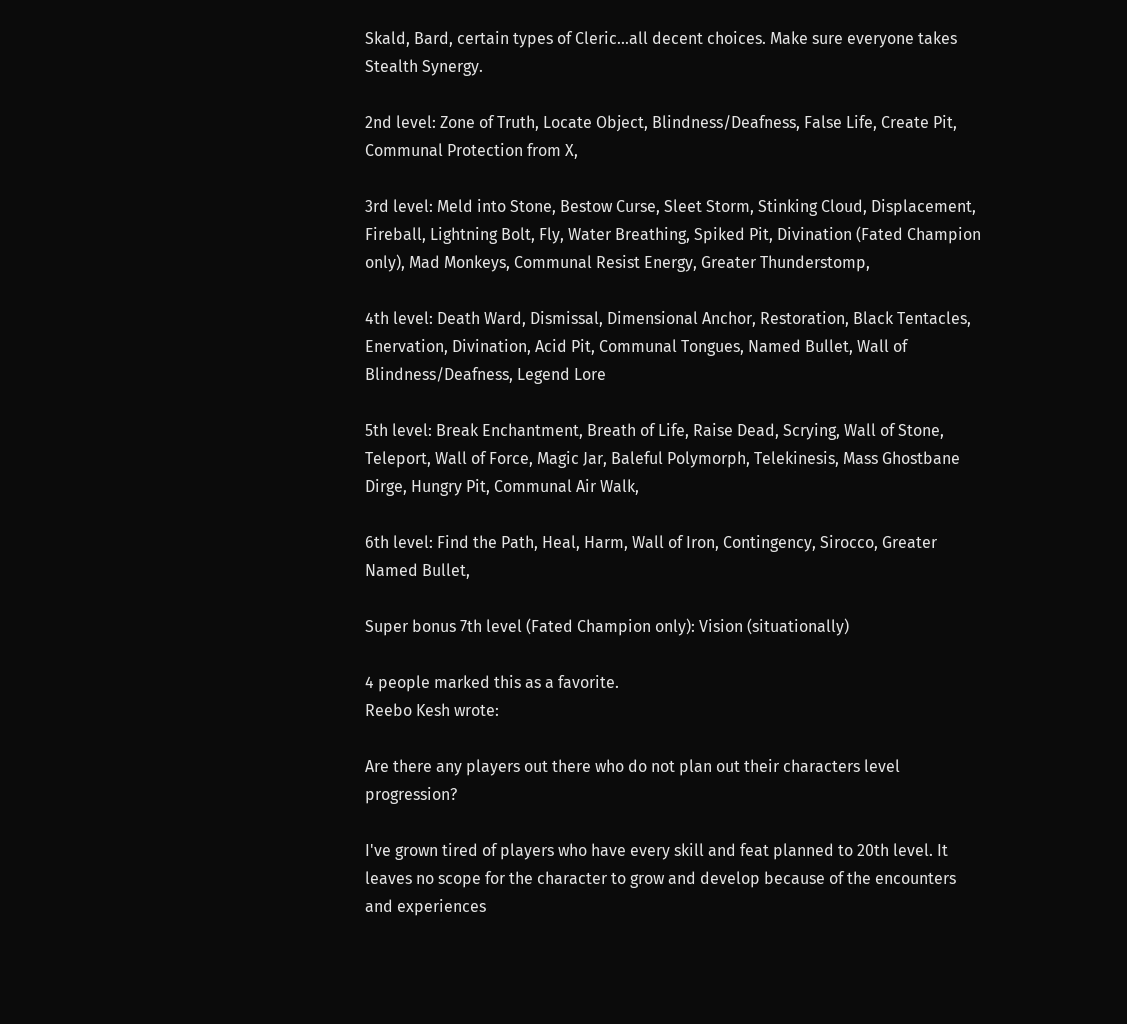Skald, Bard, certain types of Cleric...all decent choices. Make sure everyone takes Stealth Synergy.

2nd level: Zone of Truth, Locate Object, Blindness/Deafness, False Life, Create Pit, Communal Protection from X,

3rd level: Meld into Stone, Bestow Curse, Sleet Storm, Stinking Cloud, Displacement, Fireball, Lightning Bolt, Fly, Water Breathing, Spiked Pit, Divination (Fated Champion only), Mad Monkeys, Communal Resist Energy, Greater Thunderstomp,

4th level: Death Ward, Dismissal, Dimensional Anchor, Restoration, Black Tentacles, Enervation, Divination, Acid Pit, Communal Tongues, Named Bullet, Wall of Blindness/Deafness, Legend Lore

5th level: Break Enchantment, Breath of Life, Raise Dead, Scrying, Wall of Stone, Teleport, Wall of Force, Magic Jar, Baleful Polymorph, Telekinesis, Mass Ghostbane Dirge, Hungry Pit, Communal Air Walk,

6th level: Find the Path, Heal, Harm, Wall of Iron, Contingency, Sirocco, Greater Named Bullet,

Super bonus 7th level (Fated Champion only): Vision (situationally)

4 people marked this as a favorite.
Reebo Kesh wrote:

Are there any players out there who do not plan out their characters level progression?

I've grown tired of players who have every skill and feat planned to 20th level. It leaves no scope for the character to grow and develop because of the encounters and experiences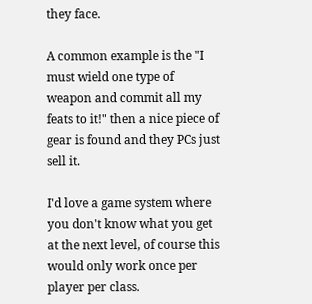they face.

A common example is the "I must wield one type of weapon and commit all my feats to it!" then a nice piece of gear is found and they PCs just sell it.

I'd love a game system where you don't know what you get at the next level, of course this would only work once per player per class.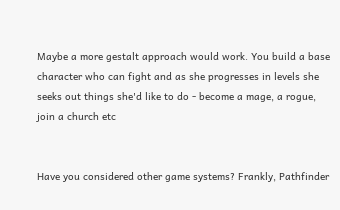Maybe a more gestalt approach would work. You build a base character who can fight and as she progresses in levels she seeks out things she'd like to do - become a mage, a rogue, join a church etc


Have you considered other game systems? Frankly, Pathfinder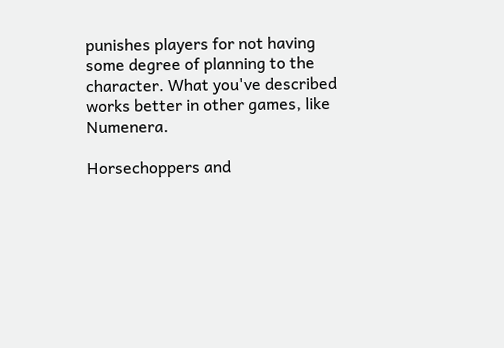punishes players for not having some degree of planning to the character. What you've described works better in other games, like Numenera.

Horsechoppers and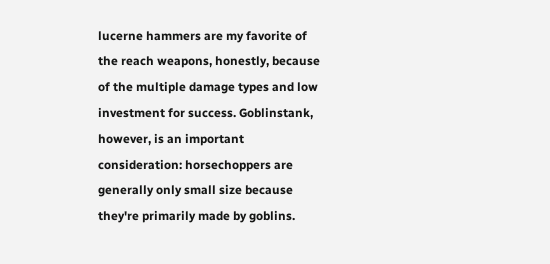lucerne hammers are my favorite of the reach weapons, honestly, because of the multiple damage types and low investment for success. Goblinstank, however, is an important consideration: horsechoppers are generally only small size because they're primarily made by goblins.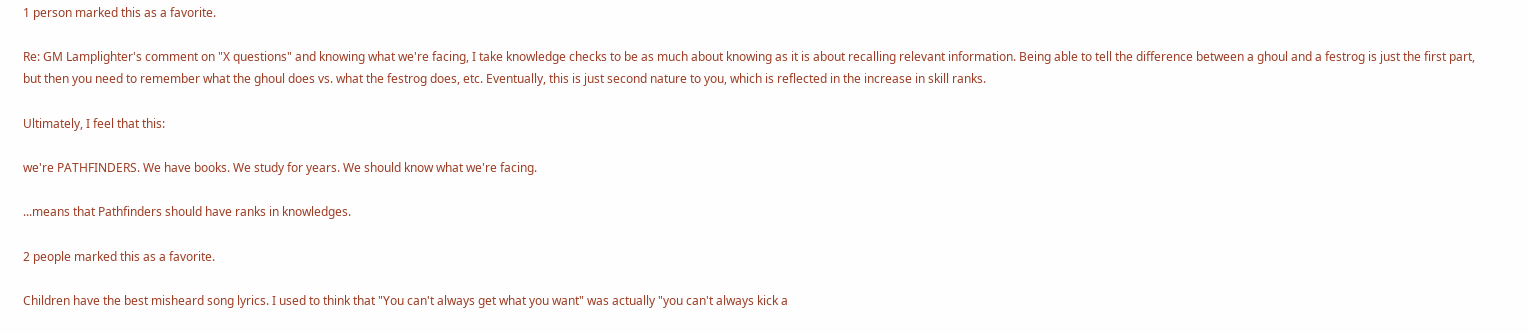1 person marked this as a favorite.

Re: GM Lamplighter's comment on "X questions" and knowing what we're facing, I take knowledge checks to be as much about knowing as it is about recalling relevant information. Being able to tell the difference between a ghoul and a festrog is just the first part, but then you need to remember what the ghoul does vs. what the festrog does, etc. Eventually, this is just second nature to you, which is reflected in the increase in skill ranks.

Ultimately, I feel that this:

we're PATHFINDERS. We have books. We study for years. We should know what we're facing.

...means that Pathfinders should have ranks in knowledges.

2 people marked this as a favorite.

Children have the best misheard song lyrics. I used to think that "You can't always get what you want" was actually "you can't always kick a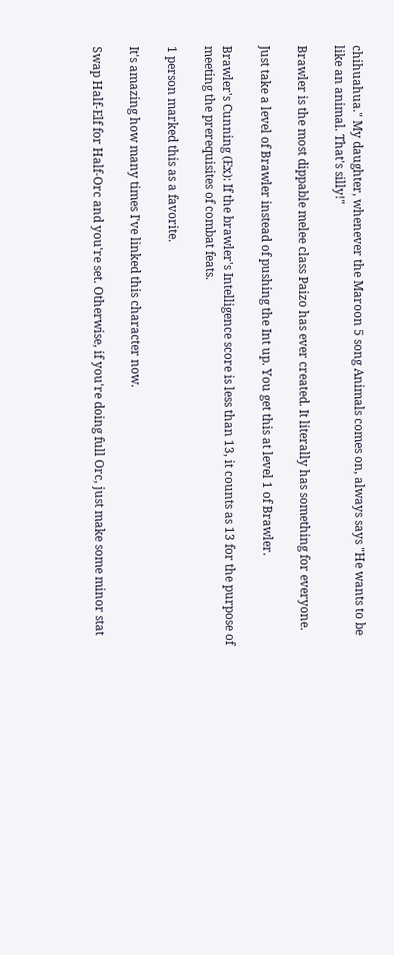chihuahua." My daughter, whenever the Maroon 5 song Animals comes on, always says "He wants to be like an animal. That's silly!"

Brawler is the most dippable melee class Paizo has ever created. It literally has something for everyone.

Just take a level of Brawler instead of pushing the Int up. You get this at level 1 of Brawler.

Brawler's Cunning (Ex): If the brawler's Intelligence score is less than 13, it counts as 13 for the purpose of meeting the prerequisites of combat feats.

1 person marked this as a favorite.

It's amazing how many times I've linked this character now.

Swap Half-Elf for Half-Orc and you're set. Otherwise, if you're doing full Orc, just make some minor stat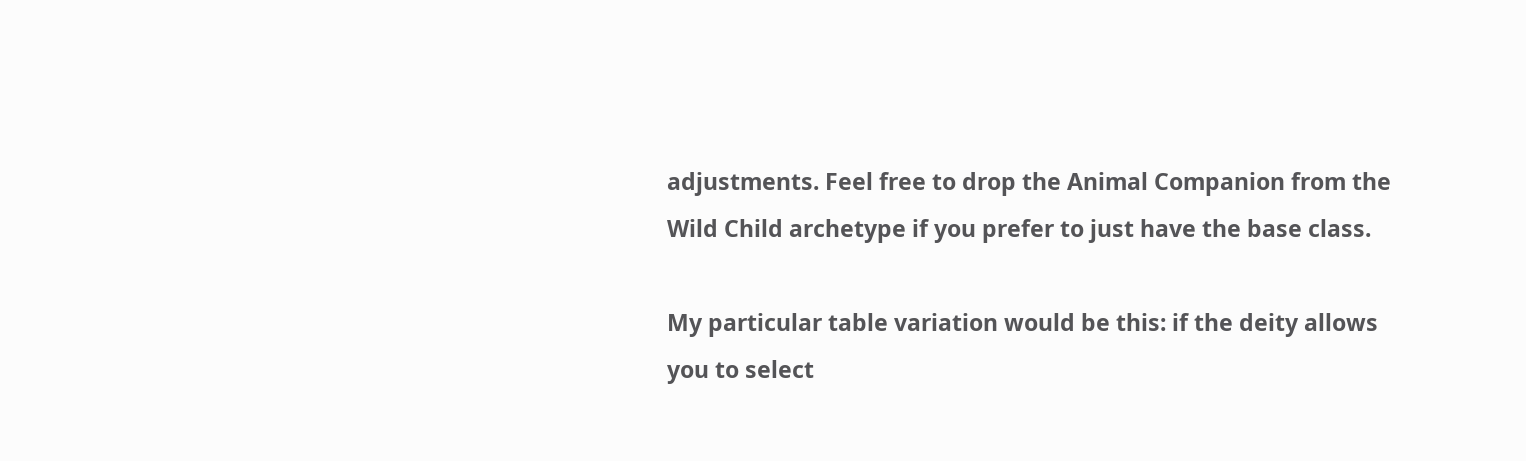adjustments. Feel free to drop the Animal Companion from the Wild Child archetype if you prefer to just have the base class.

My particular table variation would be this: if the deity allows you to select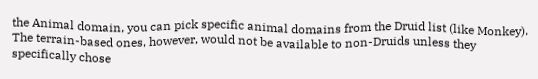the Animal domain, you can pick specific animal domains from the Druid list (like Monkey). The terrain-based ones, however, would not be available to non-Druids unless they specifically chose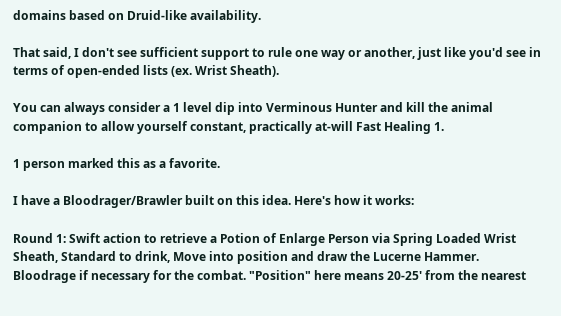domains based on Druid-like availability.

That said, I don't see sufficient support to rule one way or another, just like you'd see in terms of open-ended lists (ex. Wrist Sheath).

You can always consider a 1 level dip into Verminous Hunter and kill the animal companion to allow yourself constant, practically at-will Fast Healing 1.

1 person marked this as a favorite.

I have a Bloodrager/Brawler built on this idea. Here's how it works:

Round 1: Swift action to retrieve a Potion of Enlarge Person via Spring Loaded Wrist Sheath, Standard to drink, Move into position and draw the Lucerne Hammer. Bloodrage if necessary for the combat. "Position" here means 20-25' from the nearest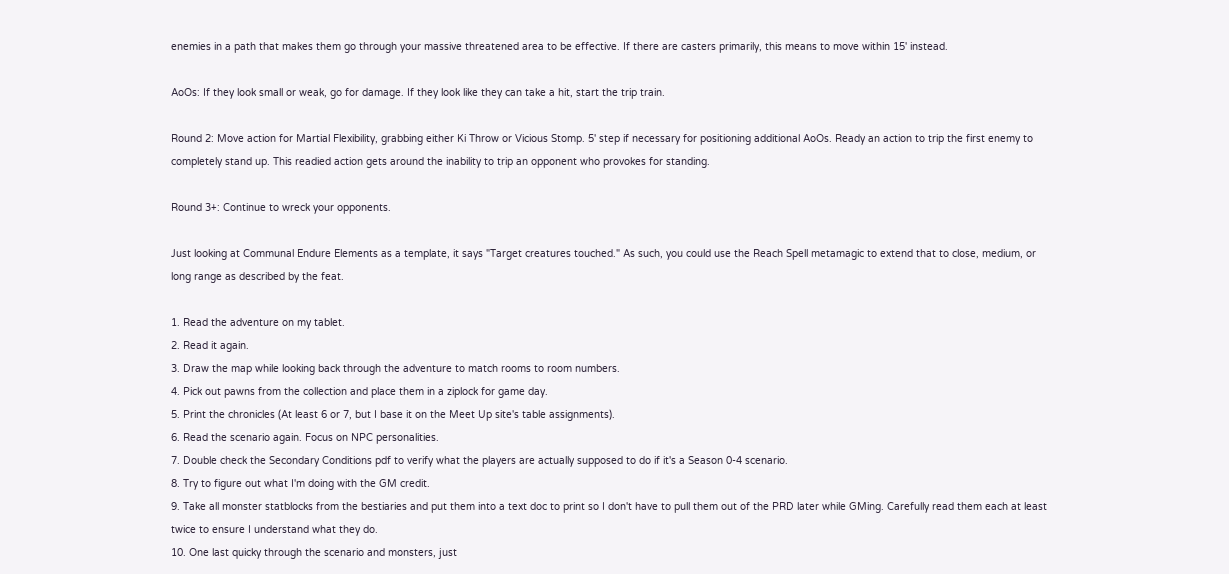enemies in a path that makes them go through your massive threatened area to be effective. If there are casters primarily, this means to move within 15' instead.

AoOs: If they look small or weak, go for damage. If they look like they can take a hit, start the trip train.

Round 2: Move action for Martial Flexibility, grabbing either Ki Throw or Vicious Stomp. 5' step if necessary for positioning additional AoOs. Ready an action to trip the first enemy to completely stand up. This readied action gets around the inability to trip an opponent who provokes for standing.

Round 3+: Continue to wreck your opponents.

Just looking at Communal Endure Elements as a template, it says "Target creatures touched." As such, you could use the Reach Spell metamagic to extend that to close, medium, or long range as described by the feat.

1. Read the adventure on my tablet.
2. Read it again.
3. Draw the map while looking back through the adventure to match rooms to room numbers.
4. Pick out pawns from the collection and place them in a ziplock for game day.
5. Print the chronicles (At least 6 or 7, but I base it on the Meet Up site's table assignments).
6. Read the scenario again. Focus on NPC personalities.
7. Double check the Secondary Conditions pdf to verify what the players are actually supposed to do if it's a Season 0-4 scenario.
8. Try to figure out what I'm doing with the GM credit.
9. Take all monster statblocks from the bestiaries and put them into a text doc to print so I don't have to pull them out of the PRD later while GMing. Carefully read them each at least twice to ensure I understand what they do.
10. One last quicky through the scenario and monsters, just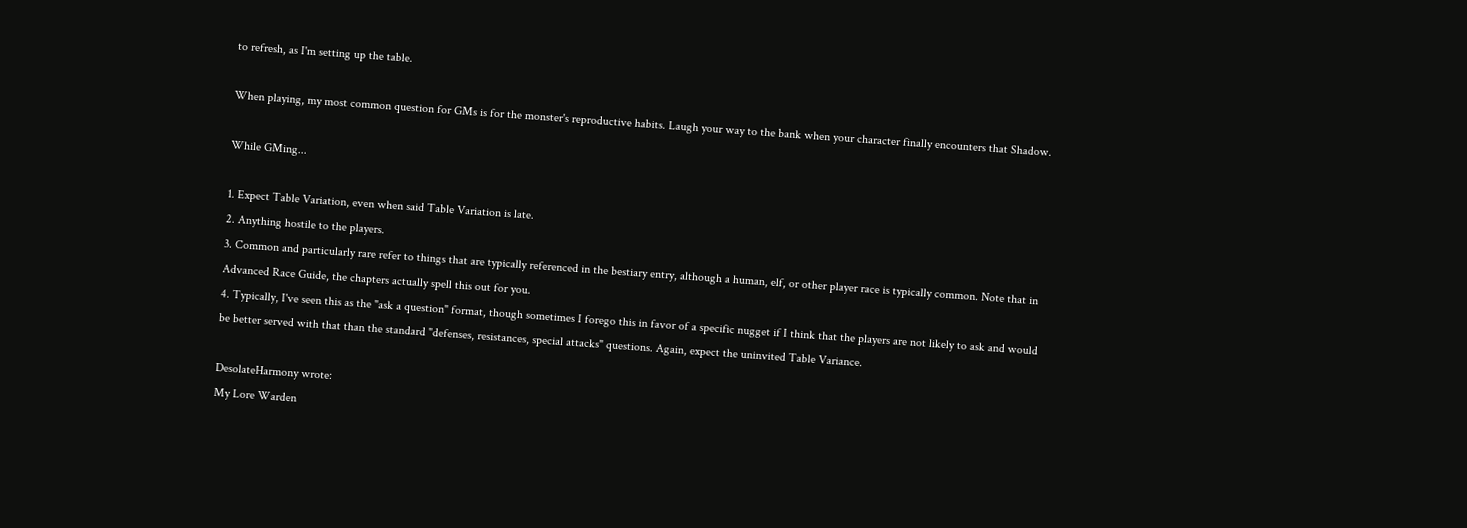to refresh, as I'm setting up the table.

When playing, my most common question for GMs is for the monster's reproductive habits. Laugh your way to the bank when your character finally encounters that Shadow.

While GMing...

1. Expect Table Variation, even when said Table Variation is late.
2. Anything hostile to the players.
3. Common and particularly rare refer to things that are typically referenced in the bestiary entry, although a human, elf, or other player race is typically common. Note that in Advanced Race Guide, the chapters actually spell this out for you.
4. Typically, I've seen this as the "ask a question" format, though sometimes I forego this in favor of a specific nugget if I think that the players are not likely to ask and would be better served with that than the standard "defenses, resistances, special attacks" questions. Again, expect the uninvited Table Variance.

DesolateHarmony wrote:
My Lore Warden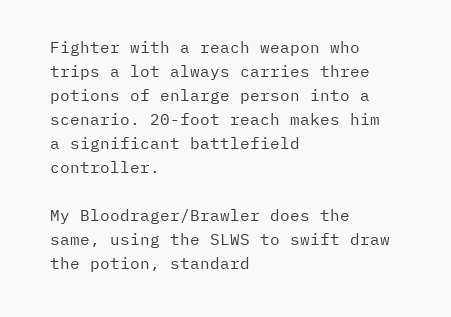Fighter with a reach weapon who trips a lot always carries three potions of enlarge person into a scenario. 20-foot reach makes him a significant battlefield controller.

My Bloodrager/Brawler does the same, using the SLWS to swift draw the potion, standard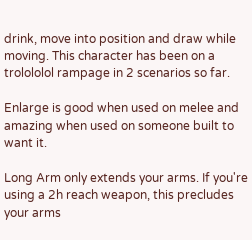drink, move into position and draw while moving. This character has been on a trolololol rampage in 2 scenarios so far.

Enlarge is good when used on melee and amazing when used on someone built to want it.

Long Arm only extends your arms. If you're using a 2h reach weapon, this precludes your arms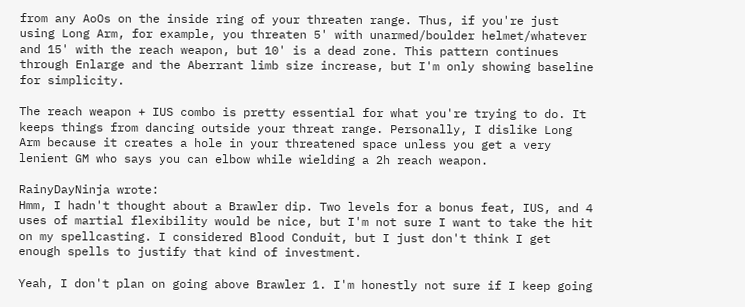from any AoOs on the inside ring of your threaten range. Thus, if you're just using Long Arm, for example, you threaten 5' with unarmed/boulder helmet/whatever and 15' with the reach weapon, but 10' is a dead zone. This pattern continues through Enlarge and the Aberrant limb size increase, but I'm only showing baseline for simplicity.

The reach weapon + IUS combo is pretty essential for what you're trying to do. It keeps things from dancing outside your threat range. Personally, I dislike Long Arm because it creates a hole in your threatened space unless you get a very lenient GM who says you can elbow while wielding a 2h reach weapon.

RainyDayNinja wrote:
Hmm, I hadn't thought about a Brawler dip. Two levels for a bonus feat, IUS, and 4 uses of martial flexibility would be nice, but I'm not sure I want to take the hit on my spellcasting. I considered Blood Conduit, but I just don't think I get enough spells to justify that kind of investment.

Yeah, I don't plan on going above Brawler 1. I'm honestly not sure if I keep going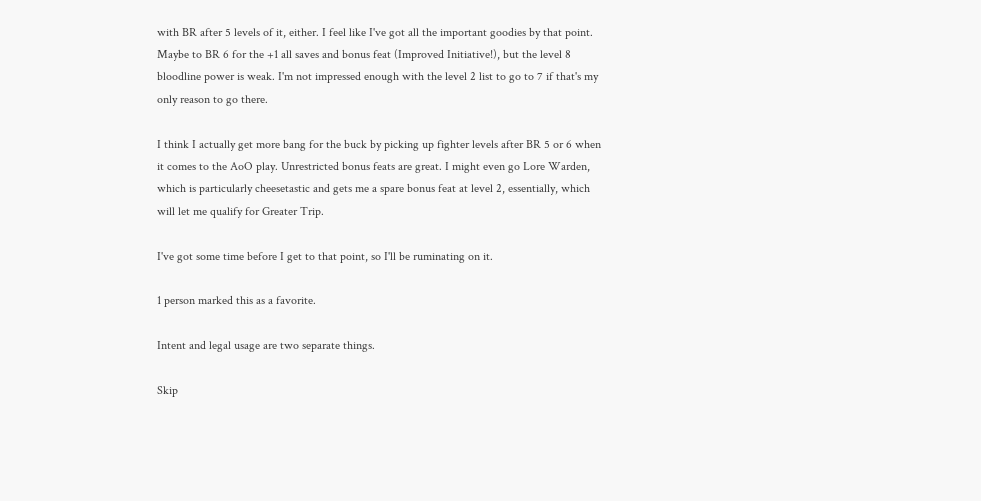with BR after 5 levels of it, either. I feel like I've got all the important goodies by that point. Maybe to BR 6 for the +1 all saves and bonus feat (Improved Initiative!), but the level 8 bloodline power is weak. I'm not impressed enough with the level 2 list to go to 7 if that's my only reason to go there.

I think I actually get more bang for the buck by picking up fighter levels after BR 5 or 6 when it comes to the AoO play. Unrestricted bonus feats are great. I might even go Lore Warden, which is particularly cheesetastic and gets me a spare bonus feat at level 2, essentially, which will let me qualify for Greater Trip.

I've got some time before I get to that point, so I'll be ruminating on it.

1 person marked this as a favorite.

Intent and legal usage are two separate things.

Skip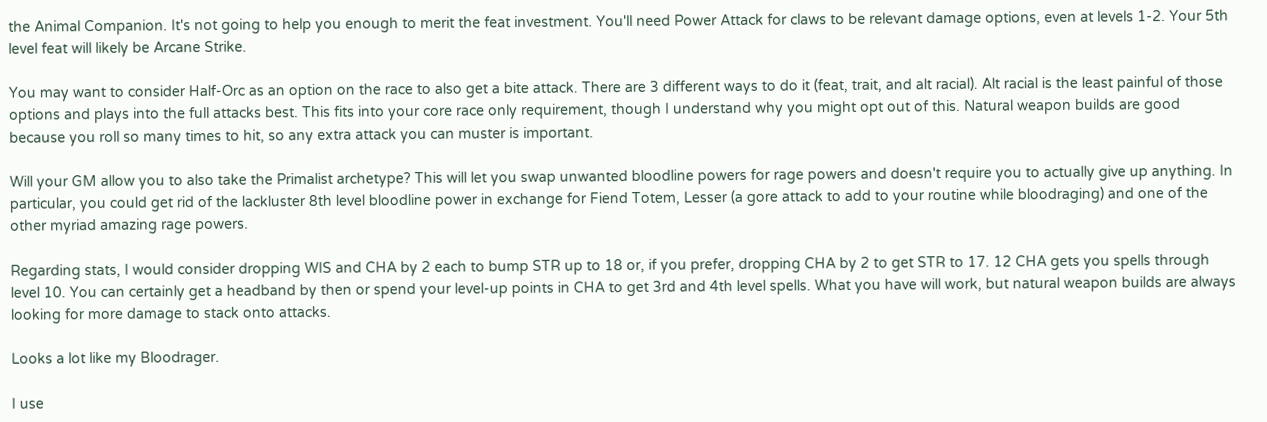the Animal Companion. It's not going to help you enough to merit the feat investment. You'll need Power Attack for claws to be relevant damage options, even at levels 1-2. Your 5th level feat will likely be Arcane Strike.

You may want to consider Half-Orc as an option on the race to also get a bite attack. There are 3 different ways to do it (feat, trait, and alt racial). Alt racial is the least painful of those options and plays into the full attacks best. This fits into your core race only requirement, though I understand why you might opt out of this. Natural weapon builds are good because you roll so many times to hit, so any extra attack you can muster is important.

Will your GM allow you to also take the Primalist archetype? This will let you swap unwanted bloodline powers for rage powers and doesn't require you to actually give up anything. In particular, you could get rid of the lackluster 8th level bloodline power in exchange for Fiend Totem, Lesser (a gore attack to add to your routine while bloodraging) and one of the other myriad amazing rage powers.

Regarding stats, I would consider dropping WIS and CHA by 2 each to bump STR up to 18 or, if you prefer, dropping CHA by 2 to get STR to 17. 12 CHA gets you spells through level 10. You can certainly get a headband by then or spend your level-up points in CHA to get 3rd and 4th level spells. What you have will work, but natural weapon builds are always looking for more damage to stack onto attacks.

Looks a lot like my Bloodrager.

I use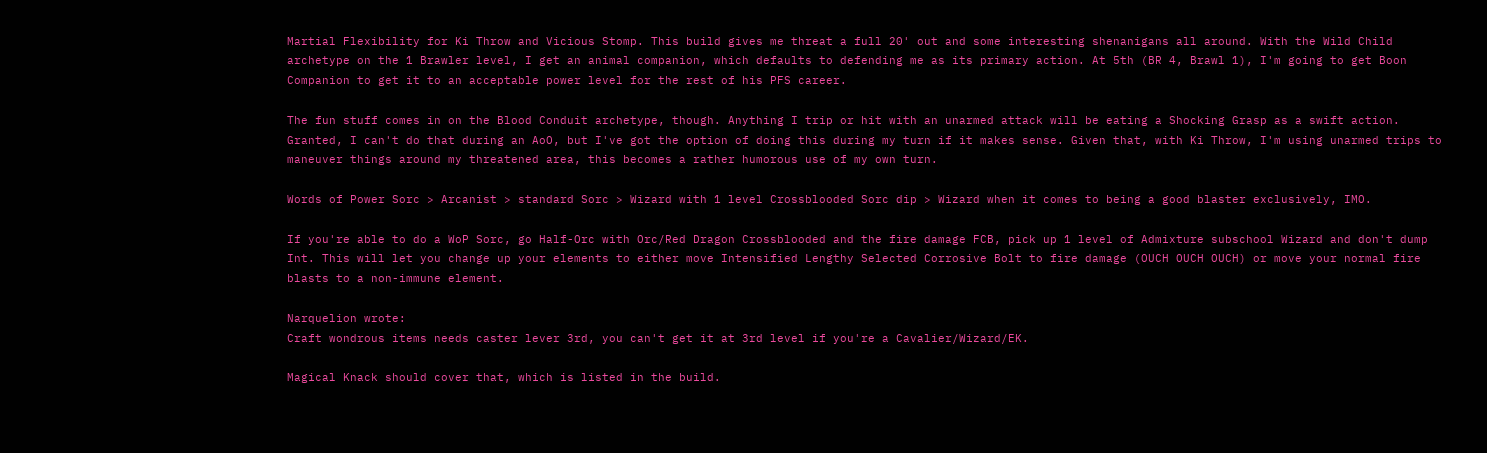Martial Flexibility for Ki Throw and Vicious Stomp. This build gives me threat a full 20' out and some interesting shenanigans all around. With the Wild Child archetype on the 1 Brawler level, I get an animal companion, which defaults to defending me as its primary action. At 5th (BR 4, Brawl 1), I'm going to get Boon Companion to get it to an acceptable power level for the rest of his PFS career.

The fun stuff comes in on the Blood Conduit archetype, though. Anything I trip or hit with an unarmed attack will be eating a Shocking Grasp as a swift action. Granted, I can't do that during an AoO, but I've got the option of doing this during my turn if it makes sense. Given that, with Ki Throw, I'm using unarmed trips to maneuver things around my threatened area, this becomes a rather humorous use of my own turn.

Words of Power Sorc > Arcanist > standard Sorc > Wizard with 1 level Crossblooded Sorc dip > Wizard when it comes to being a good blaster exclusively, IMO.

If you're able to do a WoP Sorc, go Half-Orc with Orc/Red Dragon Crossblooded and the fire damage FCB, pick up 1 level of Admixture subschool Wizard and don't dump Int. This will let you change up your elements to either move Intensified Lengthy Selected Corrosive Bolt to fire damage (OUCH OUCH OUCH) or move your normal fire blasts to a non-immune element.

Narquelion wrote:
Craft wondrous items needs caster lever 3rd, you can't get it at 3rd level if you're a Cavalier/Wizard/EK.

Magical Knack should cover that, which is listed in the build.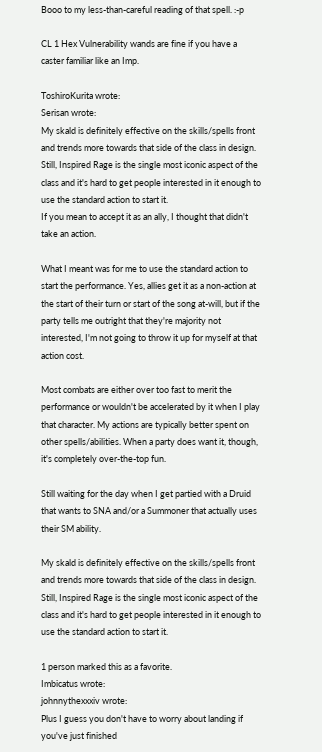Booo to my less-than-careful reading of that spell. :-p

CL 1 Hex Vulnerability wands are fine if you have a caster familiar like an Imp.

ToshiroKurita wrote:
Serisan wrote:
My skald is definitely effective on the skills/spells front and trends more towards that side of the class in design. Still, Inspired Rage is the single most iconic aspect of the class and it's hard to get people interested in it enough to use the standard action to start it.
If you mean to accept it as an ally, I thought that didn't take an action.

What I meant was for me to use the standard action to start the performance. Yes, allies get it as a non-action at the start of their turn or start of the song at-will, but if the party tells me outright that they're majority not interested, I'm not going to throw it up for myself at that action cost.

Most combats are either over too fast to merit the performance or wouldn't be accelerated by it when I play that character. My actions are typically better spent on other spells/abilities. When a party does want it, though, it's completely over-the-top fun.

Still waiting for the day when I get partied with a Druid that wants to SNA and/or a Summoner that actually uses their SM ability.

My skald is definitely effective on the skills/spells front and trends more towards that side of the class in design. Still, Inspired Rage is the single most iconic aspect of the class and it's hard to get people interested in it enough to use the standard action to start it.

1 person marked this as a favorite.
Imbicatus wrote:
johnnythexxxiv wrote:
Plus I guess you don't have to worry about landing if you've just finished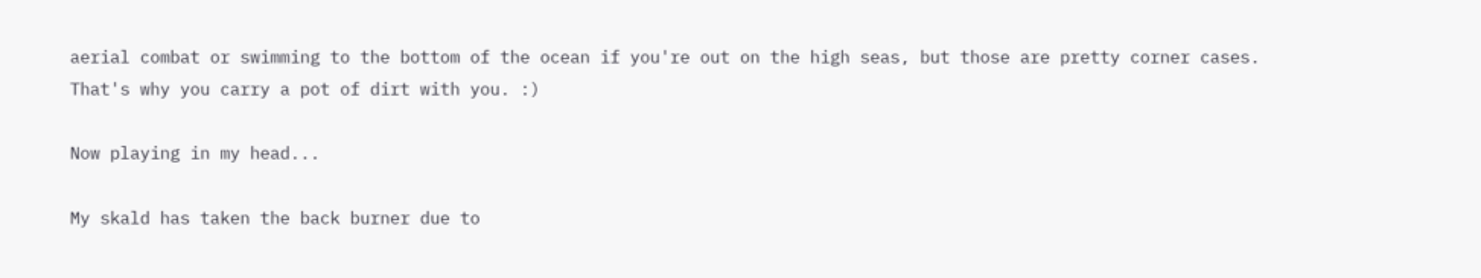aerial combat or swimming to the bottom of the ocean if you're out on the high seas, but those are pretty corner cases.
That's why you carry a pot of dirt with you. :)

Now playing in my head...

My skald has taken the back burner due to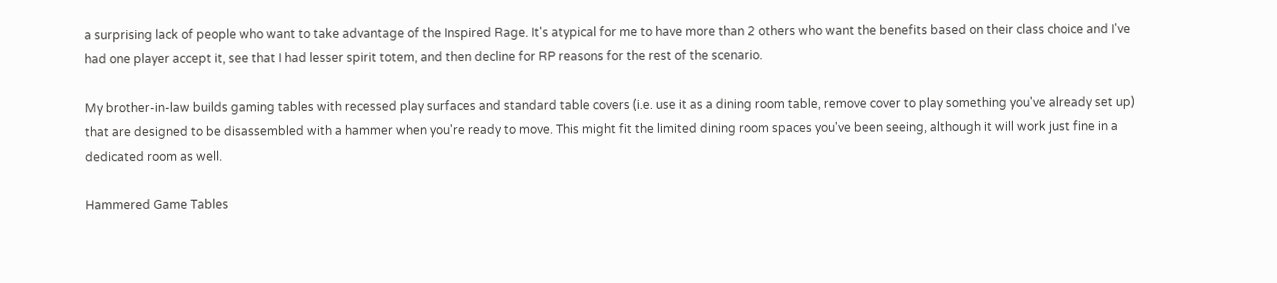a surprising lack of people who want to take advantage of the Inspired Rage. It's atypical for me to have more than 2 others who want the benefits based on their class choice and I've had one player accept it, see that I had lesser spirit totem, and then decline for RP reasons for the rest of the scenario.

My brother-in-law builds gaming tables with recessed play surfaces and standard table covers (i.e. use it as a dining room table, remove cover to play something you've already set up) that are designed to be disassembled with a hammer when you're ready to move. This might fit the limited dining room spaces you've been seeing, although it will work just fine in a dedicated room as well.

Hammered Game Tables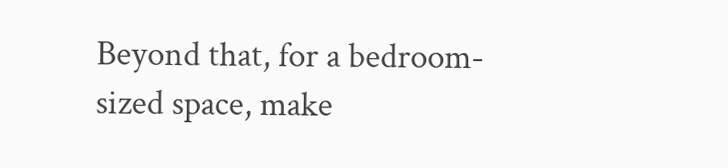Beyond that, for a bedroom-sized space, make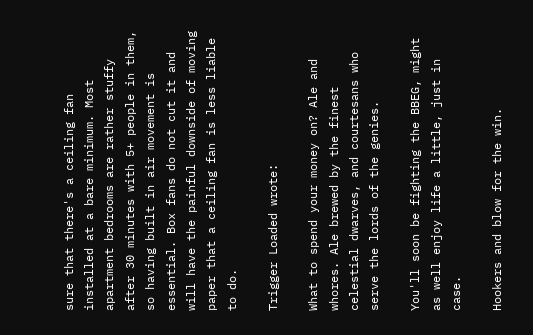sure that there's a ceiling fan installed at a bare minimum. Most apartment bedrooms are rather stuffy after 30 minutes with 5+ people in them, so having built in air movement is essential. Box fans do not cut it and will have the painful downside of moving paper that a ceiling fan is less liable to do.

Trigger Loaded wrote:

What to spend your money on? Ale and whores. Ale brewed by the finest celestial dwarves, and courtesans who serve the lords of the genies.

You'll soon be fighting the BBEG, might as well enjoy life a little, just in case.

Hookers and blow for the win.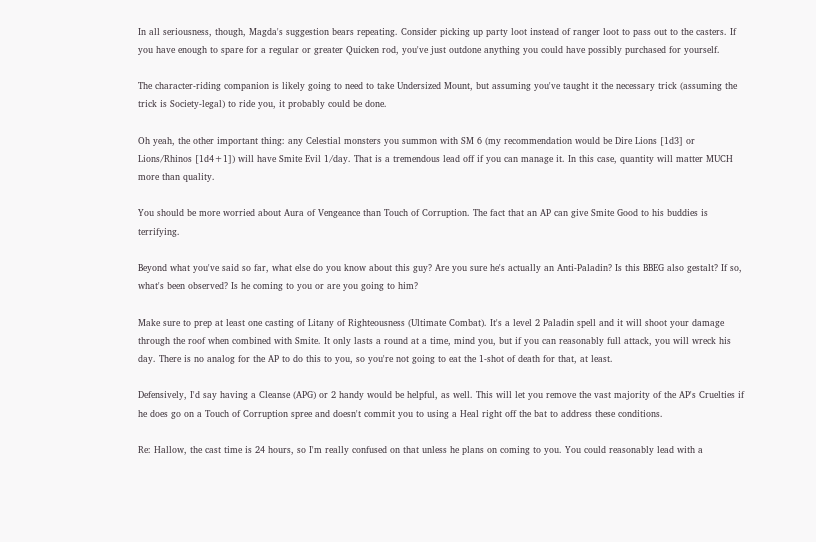In all seriousness, though, Magda's suggestion bears repeating. Consider picking up party loot instead of ranger loot to pass out to the casters. If you have enough to spare for a regular or greater Quicken rod, you've just outdone anything you could have possibly purchased for yourself.

The character-riding companion is likely going to need to take Undersized Mount, but assuming you've taught it the necessary trick (assuming the trick is Society-legal) to ride you, it probably could be done.

Oh yeah, the other important thing: any Celestial monsters you summon with SM 6 (my recommendation would be Dire Lions [1d3] or Lions/Rhinos [1d4+1]) will have Smite Evil 1/day. That is a tremendous lead off if you can manage it. In this case, quantity will matter MUCH more than quality.

You should be more worried about Aura of Vengeance than Touch of Corruption. The fact that an AP can give Smite Good to his buddies is terrifying.

Beyond what you've said so far, what else do you know about this guy? Are you sure he's actually an Anti-Paladin? Is this BBEG also gestalt? If so, what's been observed? Is he coming to you or are you going to him?

Make sure to prep at least one casting of Litany of Righteousness (Ultimate Combat). It's a level 2 Paladin spell and it will shoot your damage through the roof when combined with Smite. It only lasts a round at a time, mind you, but if you can reasonably full attack, you will wreck his day. There is no analog for the AP to do this to you, so you're not going to eat the 1-shot of death for that, at least.

Defensively, I'd say having a Cleanse (APG) or 2 handy would be helpful, as well. This will let you remove the vast majority of the AP's Cruelties if he does go on a Touch of Corruption spree and doesn't commit you to using a Heal right off the bat to address these conditions.

Re: Hallow, the cast time is 24 hours, so I'm really confused on that unless he plans on coming to you. You could reasonably lead with a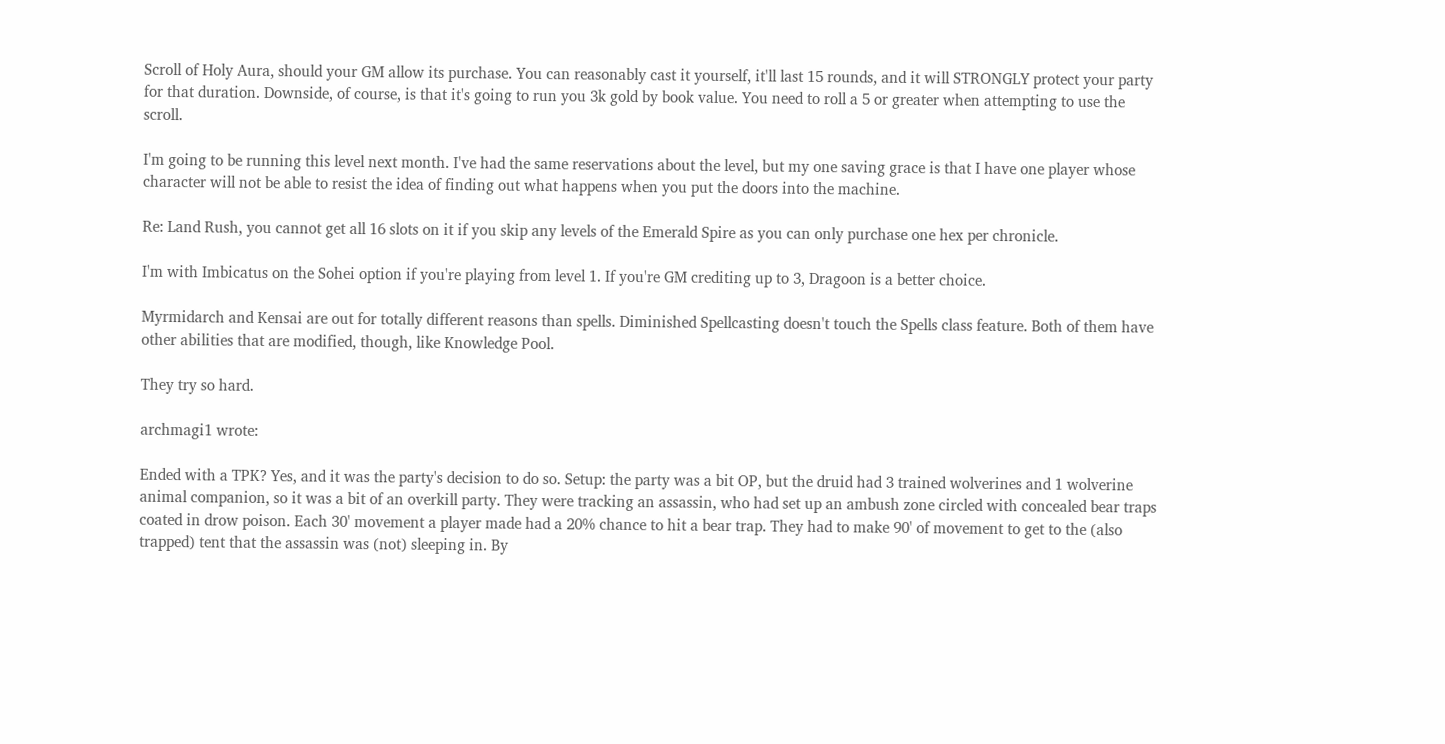Scroll of Holy Aura, should your GM allow its purchase. You can reasonably cast it yourself, it'll last 15 rounds, and it will STRONGLY protect your party for that duration. Downside, of course, is that it's going to run you 3k gold by book value. You need to roll a 5 or greater when attempting to use the scroll.

I'm going to be running this level next month. I've had the same reservations about the level, but my one saving grace is that I have one player whose character will not be able to resist the idea of finding out what happens when you put the doors into the machine.

Re: Land Rush, you cannot get all 16 slots on it if you skip any levels of the Emerald Spire as you can only purchase one hex per chronicle.

I'm with Imbicatus on the Sohei option if you're playing from level 1. If you're GM crediting up to 3, Dragoon is a better choice.

Myrmidarch and Kensai are out for totally different reasons than spells. Diminished Spellcasting doesn't touch the Spells class feature. Both of them have other abilities that are modified, though, like Knowledge Pool.

They try so hard.

archmagi1 wrote:

Ended with a TPK? Yes, and it was the party's decision to do so. Setup: the party was a bit OP, but the druid had 3 trained wolverines and 1 wolverine animal companion, so it was a bit of an overkill party. They were tracking an assassin, who had set up an ambush zone circled with concealed bear traps coated in drow poison. Each 30' movement a player made had a 20% chance to hit a bear trap. They had to make 90' of movement to get to the (also trapped) tent that the assassin was (not) sleeping in. By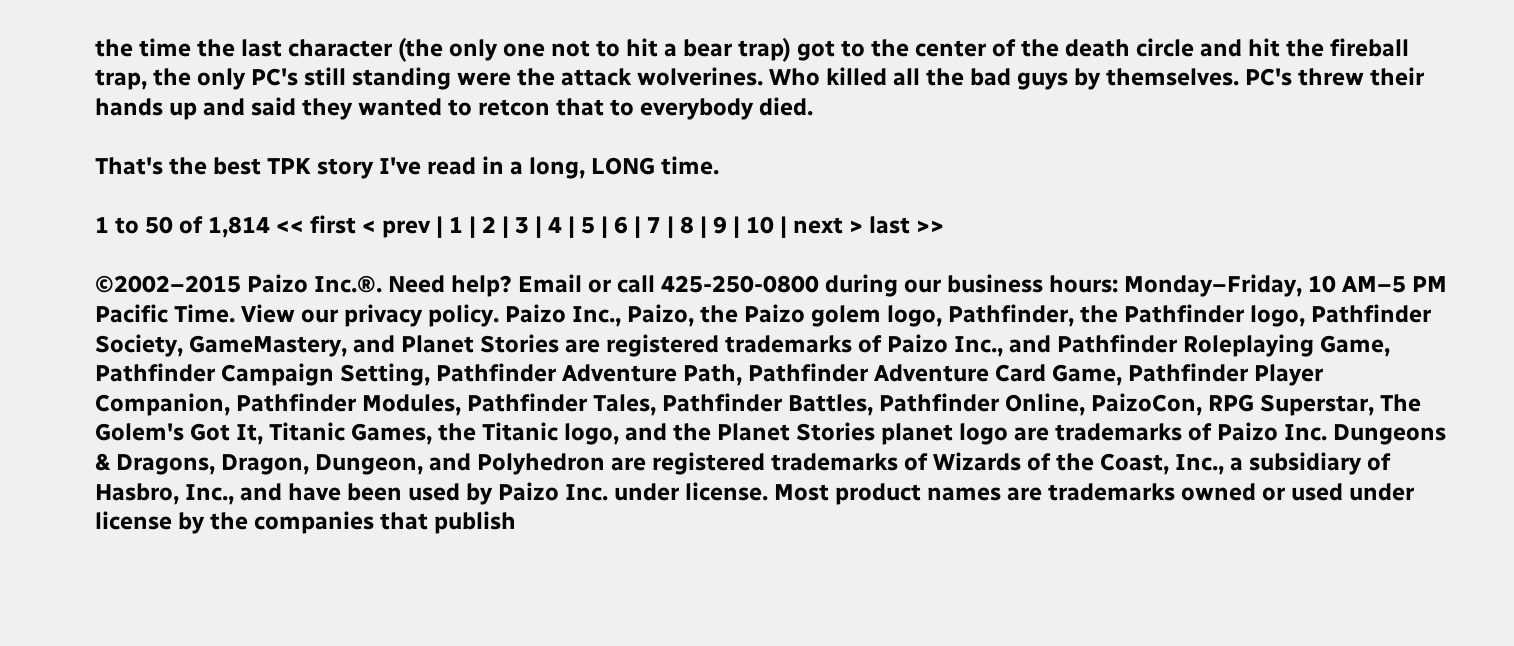the time the last character (the only one not to hit a bear trap) got to the center of the death circle and hit the fireball trap, the only PC's still standing were the attack wolverines. Who killed all the bad guys by themselves. PC's threw their hands up and said they wanted to retcon that to everybody died.

That's the best TPK story I've read in a long, LONG time.

1 to 50 of 1,814 << first < prev | 1 | 2 | 3 | 4 | 5 | 6 | 7 | 8 | 9 | 10 | next > last >>

©2002–2015 Paizo Inc.®. Need help? Email or call 425-250-0800 during our business hours: Monday–Friday, 10 AM–5 PM Pacific Time. View our privacy policy. Paizo Inc., Paizo, the Paizo golem logo, Pathfinder, the Pathfinder logo, Pathfinder Society, GameMastery, and Planet Stories are registered trademarks of Paizo Inc., and Pathfinder Roleplaying Game, Pathfinder Campaign Setting, Pathfinder Adventure Path, Pathfinder Adventure Card Game, Pathfinder Player Companion, Pathfinder Modules, Pathfinder Tales, Pathfinder Battles, Pathfinder Online, PaizoCon, RPG Superstar, The Golem's Got It, Titanic Games, the Titanic logo, and the Planet Stories planet logo are trademarks of Paizo Inc. Dungeons & Dragons, Dragon, Dungeon, and Polyhedron are registered trademarks of Wizards of the Coast, Inc., a subsidiary of Hasbro, Inc., and have been used by Paizo Inc. under license. Most product names are trademarks owned or used under license by the companies that publish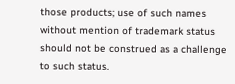those products; use of such names without mention of trademark status should not be construed as a challenge to such status.